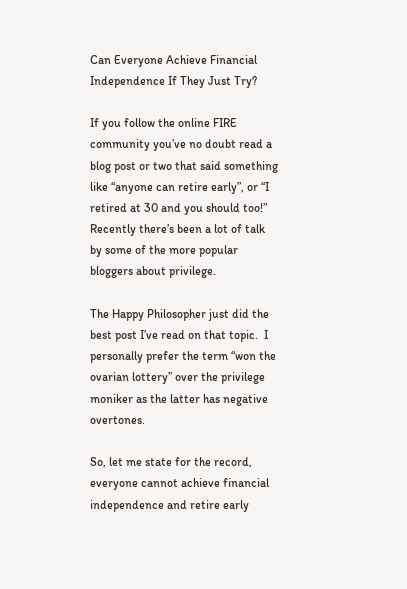Can Everyone Achieve Financial Independence If They Just Try?

If you follow the online FIRE community you’ve no doubt read a blog post or two that said something like “anyone can retire early”, or “I retired at 30 and you should too!”  Recently there’s been a lot of talk by some of the more popular bloggers about privilege.

The Happy Philosopher just did the best post I’ve read on that topic.  I personally prefer the term “won the ovarian lottery” over the privilege moniker as the latter has negative overtones.

So, let me state for the record, everyone cannot achieve financial independence and retire early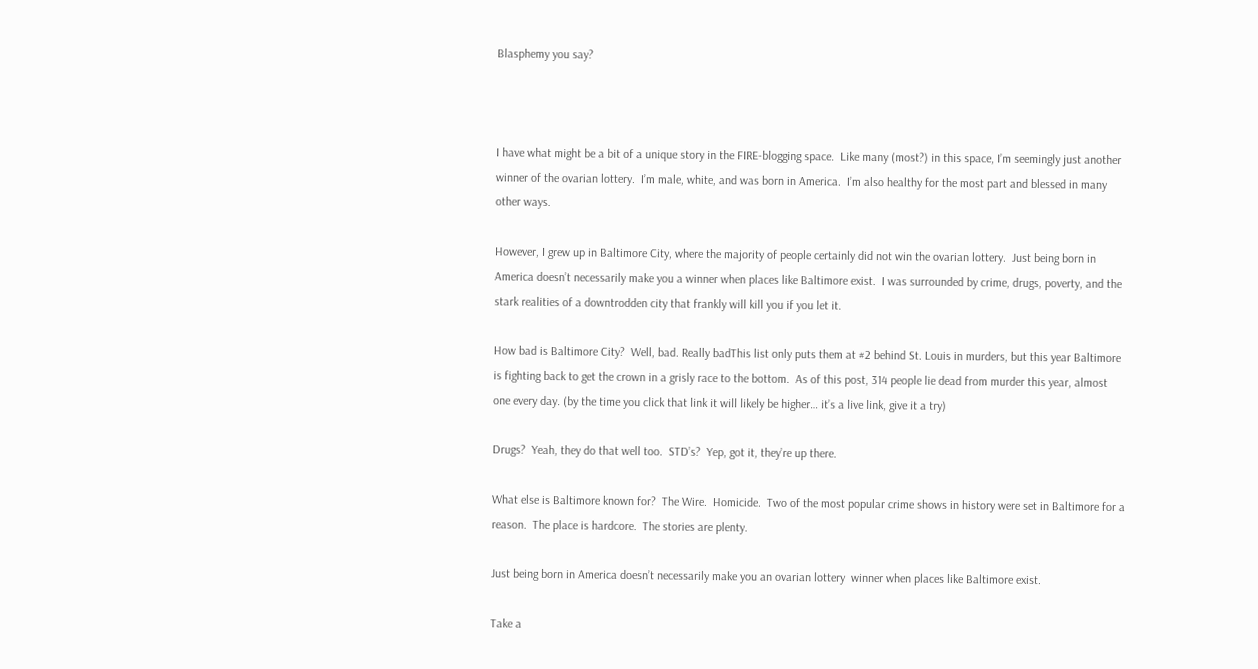Blasphemy you say?



I have what might be a bit of a unique story in the FIRE-blogging space.  Like many (most?) in this space, I’m seemingly just another winner of the ovarian lottery.  I’m male, white, and was born in America.  I’m also healthy for the most part and blessed in many other ways.

However, I grew up in Baltimore City, where the majority of people certainly did not win the ovarian lottery.  Just being born in America doesn’t necessarily make you a winner when places like Baltimore exist.  I was surrounded by crime, drugs, poverty, and the stark realities of a downtrodden city that frankly will kill you if you let it.

How bad is Baltimore City?  Well, bad. Really badThis list only puts them at #2 behind St. Louis in murders, but this year Baltimore is fighting back to get the crown in a grisly race to the bottom.  As of this post, 314 people lie dead from murder this year, almost one every day. (by the time you click that link it will likely be higher… it’s a live link, give it a try)

Drugs?  Yeah, they do that well too.  STD’s?  Yep, got it, they’re up there.

What else is Baltimore known for?  The Wire.  Homicide.  Two of the most popular crime shows in history were set in Baltimore for a reason.  The place is hardcore.  The stories are plenty.

Just being born in America doesn’t necessarily make you an ovarian lottery  winner when places like Baltimore exist.

Take a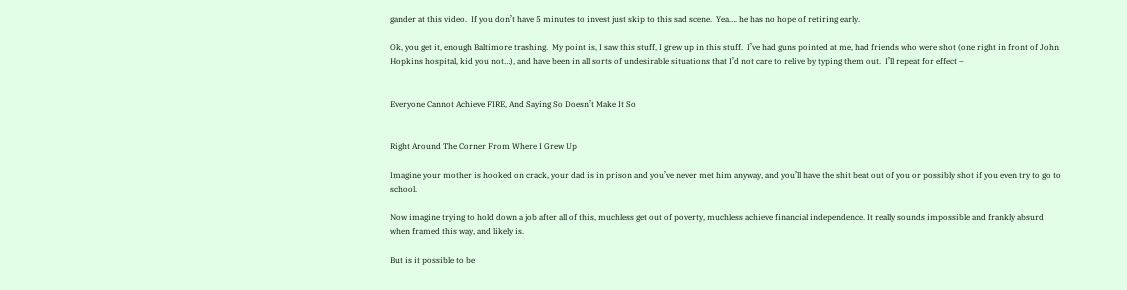gander at this video.  If you don’t have 5 minutes to invest just skip to this sad scene.  Yea…. he has no hope of retiring early.

Ok, you get it, enough Baltimore trashing.  My point is, I saw this stuff, I grew up in this stuff.  I’ve had guns pointed at me, had friends who were shot (one right in front of John Hopkins hospital, kid you not…), and have been in all sorts of undesirable situations that I’d not care to relive by typing them out.  I’ll repeat for effect –


Everyone Cannot Achieve FIRE, And Saying So Doesn’t Make It So


Right Around The Corner From Where I Grew Up

Imagine your mother is hooked on crack, your dad is in prison and you’ve never met him anyway, and you’ll have the shit beat out of you or possibly shot if you even try to go to school.

Now imagine trying to hold down a job after all of this, muchless get out of poverty, muchless achieve financial independence. It really sounds impossible and frankly absurd when framed this way, and likely is.

But is it possible to be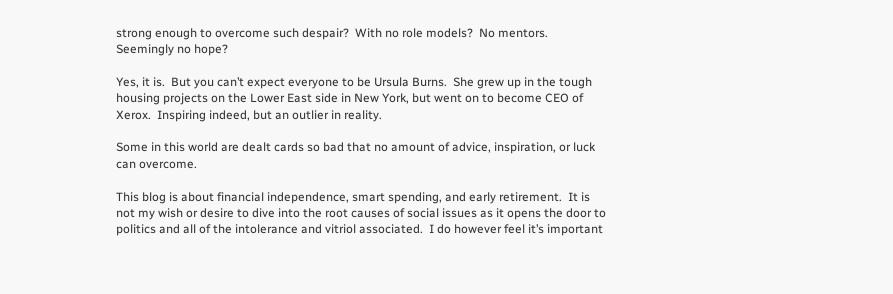strong enough to overcome such despair?  With no role models?  No mentors.  Seemingly no hope?

Yes, it is.  But you can’t expect everyone to be Ursula Burns.  She grew up in the tough housing projects on the Lower East side in New York, but went on to become CEO of Xerox.  Inspiring indeed, but an outlier in reality.

Some in this world are dealt cards so bad that no amount of advice, inspiration, or luck can overcome.

This blog is about financial independence, smart spending, and early retirement.  It is not my wish or desire to dive into the root causes of social issues as it opens the door to politics and all of the intolerance and vitriol associated.  I do however feel it’s important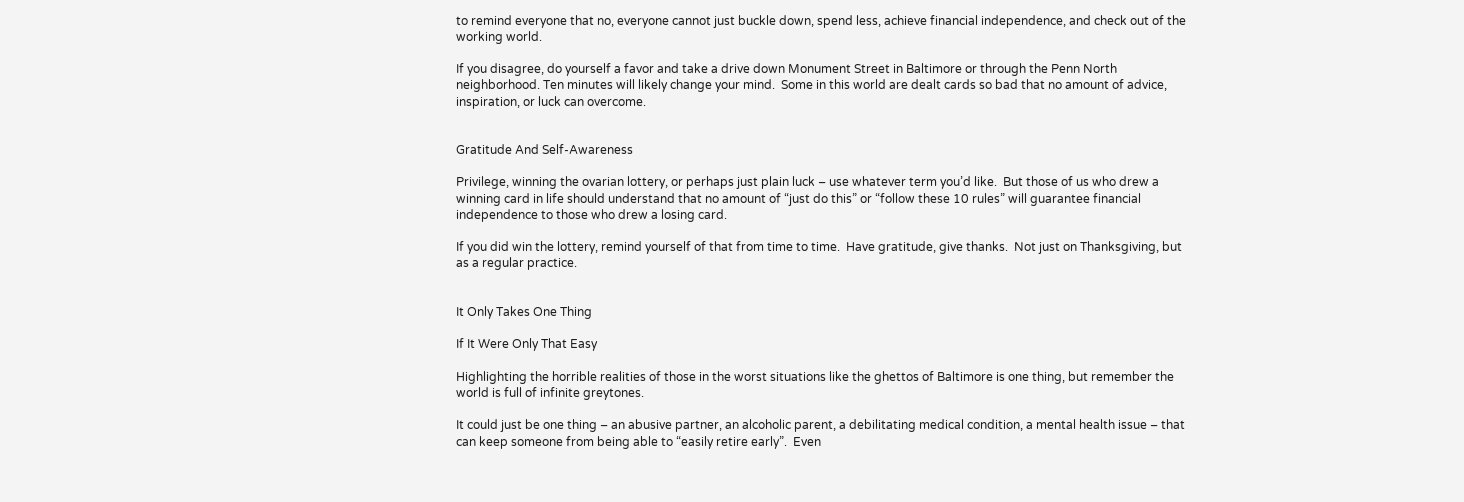to remind everyone that no, everyone cannot just buckle down, spend less, achieve financial independence, and check out of the working world.

If you disagree, do yourself a favor and take a drive down Monument Street in Baltimore or through the Penn North neighborhood. Ten minutes will likely change your mind.  Some in this world are dealt cards so bad that no amount of advice, inspiration, or luck can overcome.


Gratitude And Self-Awareness

Privilege, winning the ovarian lottery, or perhaps just plain luck – use whatever term you’d like.  But those of us who drew a winning card in life should understand that no amount of “just do this” or “follow these 10 rules” will guarantee financial independence to those who drew a losing card.

If you did win the lottery, remind yourself of that from time to time.  Have gratitude, give thanks.  Not just on Thanksgiving, but as a regular practice.


It Only Takes One Thing

If It Were Only That Easy

Highlighting the horrible realities of those in the worst situations like the ghettos of Baltimore is one thing, but remember the world is full of infinite greytones.

It could just be one thing – an abusive partner, an alcoholic parent, a debilitating medical condition, a mental health issue – that can keep someone from being able to “easily retire early”.  Even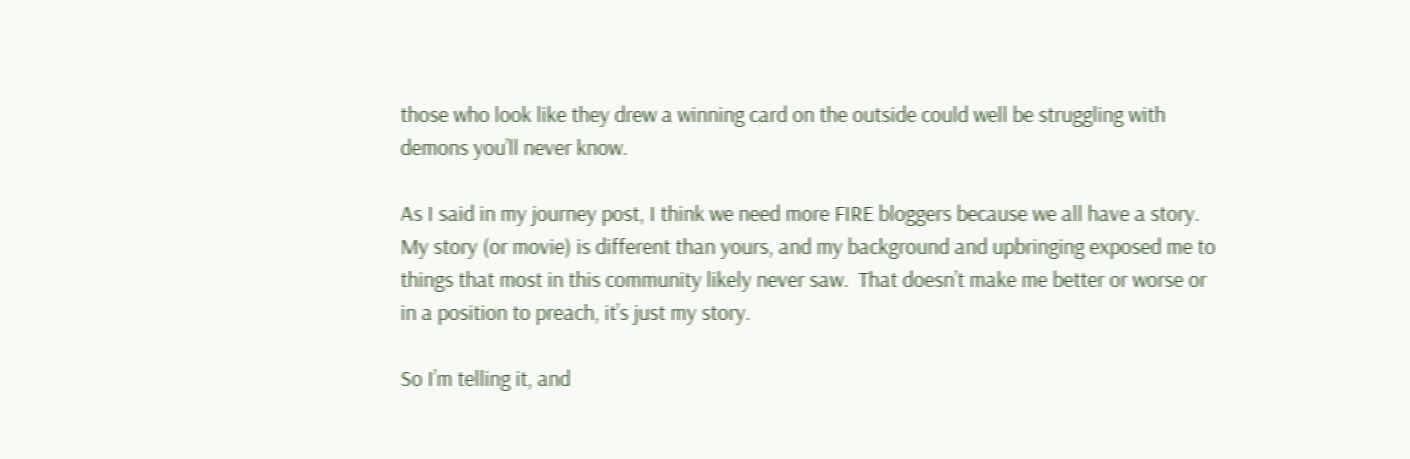those who look like they drew a winning card on the outside could well be struggling with demons you’ll never know.

As I said in my journey post, I think we need more FIRE bloggers because we all have a story.  My story (or movie) is different than yours, and my background and upbringing exposed me to things that most in this community likely never saw.  That doesn’t make me better or worse or in a position to preach, it’s just my story.

So I’m telling it, and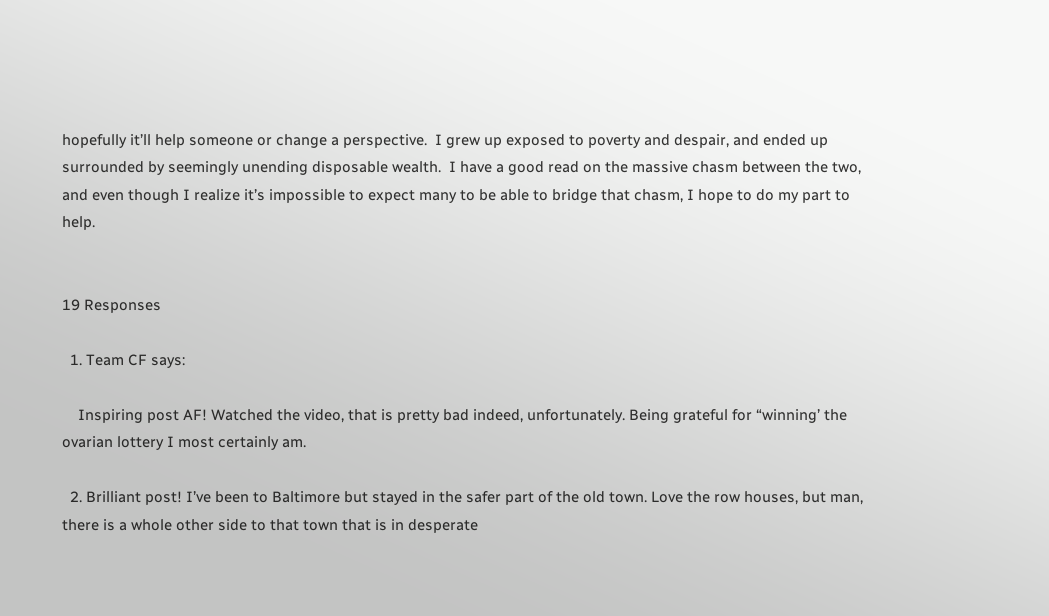hopefully it’ll help someone or change a perspective.  I grew up exposed to poverty and despair, and ended up surrounded by seemingly unending disposable wealth.  I have a good read on the massive chasm between the two, and even though I realize it’s impossible to expect many to be able to bridge that chasm, I hope to do my part to help.


19 Responses

  1. Team CF says:

    Inspiring post AF! Watched the video, that is pretty bad indeed, unfortunately. Being grateful for “winning’ the ovarian lottery I most certainly am.

  2. Brilliant post! I’ve been to Baltimore but stayed in the safer part of the old town. Love the row houses, but man, there is a whole other side to that town that is in desperate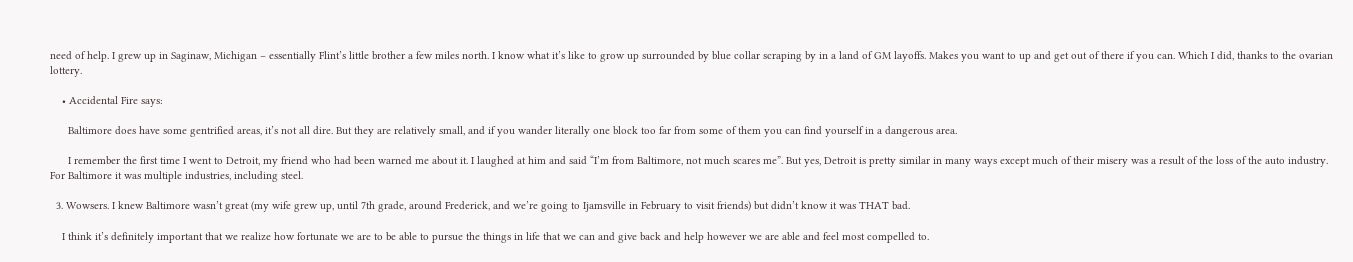need of help. I grew up in Saginaw, Michigan – essentially Flint’s little brother a few miles north. I know what it’s like to grow up surrounded by blue collar scraping by in a land of GM layoffs. Makes you want to up and get out of there if you can. Which I did, thanks to the ovarian lottery.

    • Accidental Fire says:

      Baltimore does have some gentrified areas, it’s not all dire. But they are relatively small, and if you wander literally one block too far from some of them you can find yourself in a dangerous area.

      I remember the first time I went to Detroit, my friend who had been warned me about it. I laughed at him and said “I’m from Baltimore, not much scares me”. But yes, Detroit is pretty similar in many ways except much of their misery was a result of the loss of the auto industry. For Baltimore it was multiple industries, including steel.

  3. Wowsers. I knew Baltimore wasn’t great (my wife grew up, until 7th grade, around Frederick, and we’re going to Ijamsville in February to visit friends) but didn’t know it was THAT bad.

    I think it’s definitely important that we realize how fortunate we are to be able to pursue the things in life that we can and give back and help however we are able and feel most compelled to.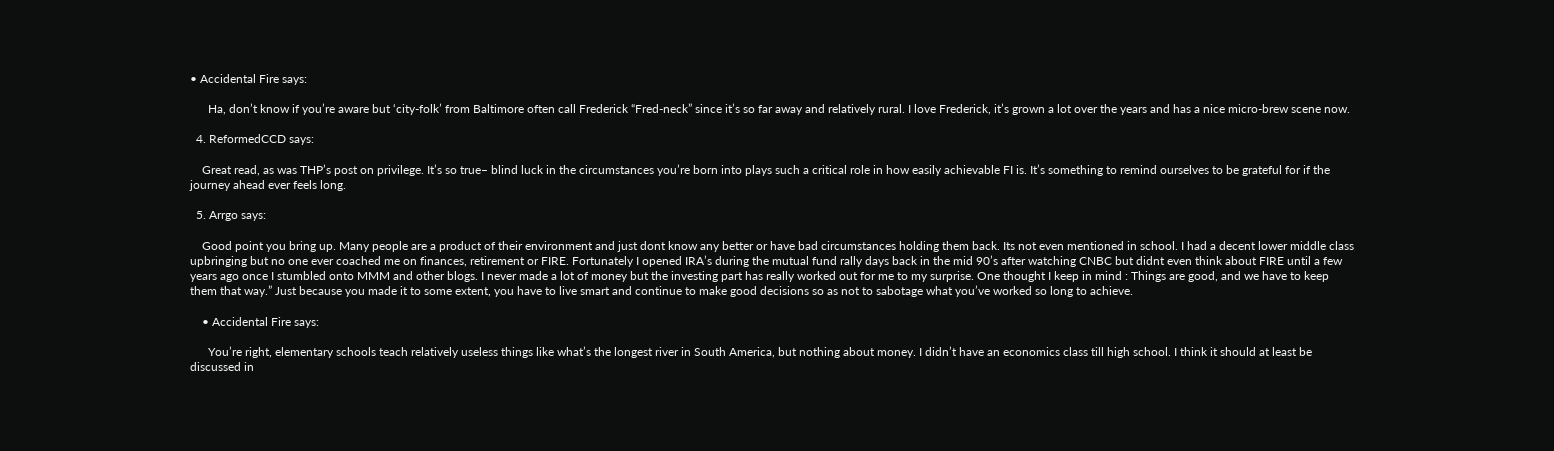• Accidental Fire says:

      Ha, don’t know if you’re aware but ‘city-folk’ from Baltimore often call Frederick “Fred-neck” since it’s so far away and relatively rural. I love Frederick, it’s grown a lot over the years and has a nice micro-brew scene now.

  4. ReformedCCD says:

    Great read, as was THP’s post on privilege. It’s so true– blind luck in the circumstances you’re born into plays such a critical role in how easily achievable FI is. It’s something to remind ourselves to be grateful for if the journey ahead ever feels long.

  5. Arrgo says:

    Good point you bring up. Many people are a product of their environment and just dont know any better or have bad circumstances holding them back. Its not even mentioned in school. I had a decent lower middle class upbringing but no one ever coached me on finances, retirement or FIRE. Fortunately I opened IRA’s during the mutual fund rally days back in the mid 90’s after watching CNBC but didnt even think about FIRE until a few years ago once I stumbled onto MMM and other blogs. I never made a lot of money but the investing part has really worked out for me to my surprise. One thought I keep in mind : Things are good, and we have to keep them that way.” Just because you made it to some extent, you have to live smart and continue to make good decisions so as not to sabotage what you’ve worked so long to achieve.

    • Accidental Fire says:

      You’re right, elementary schools teach relatively useless things like what’s the longest river in South America, but nothing about money. I didn’t have an economics class till high school. I think it should at least be discussed in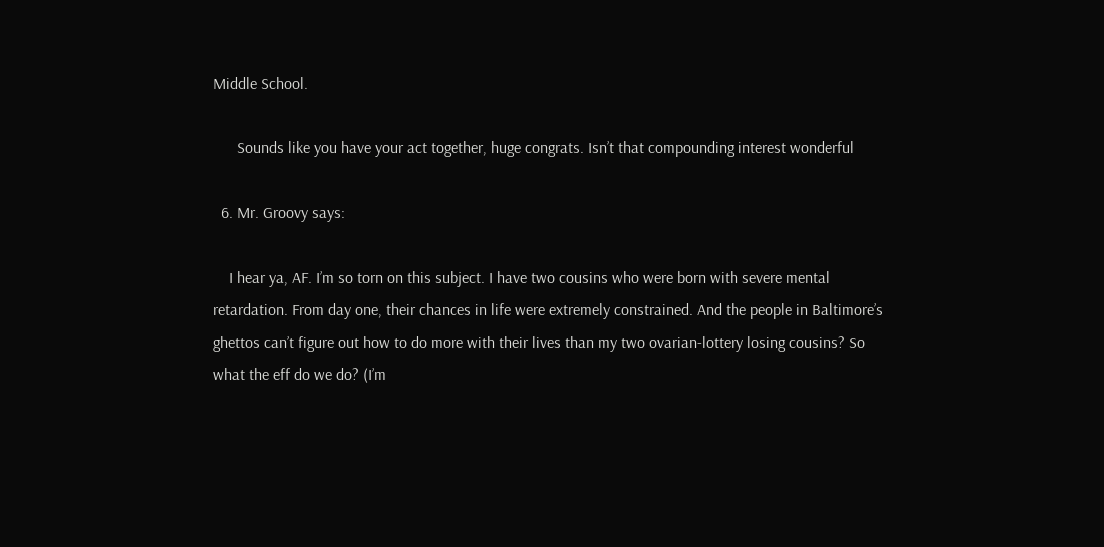Middle School.

      Sounds like you have your act together, huge congrats. Isn’t that compounding interest wonderful

  6. Mr. Groovy says:

    I hear ya, AF. I’m so torn on this subject. I have two cousins who were born with severe mental retardation. From day one, their chances in life were extremely constrained. And the people in Baltimore’s ghettos can’t figure out how to do more with their lives than my two ovarian-lottery losing cousins? So what the eff do we do? (I’m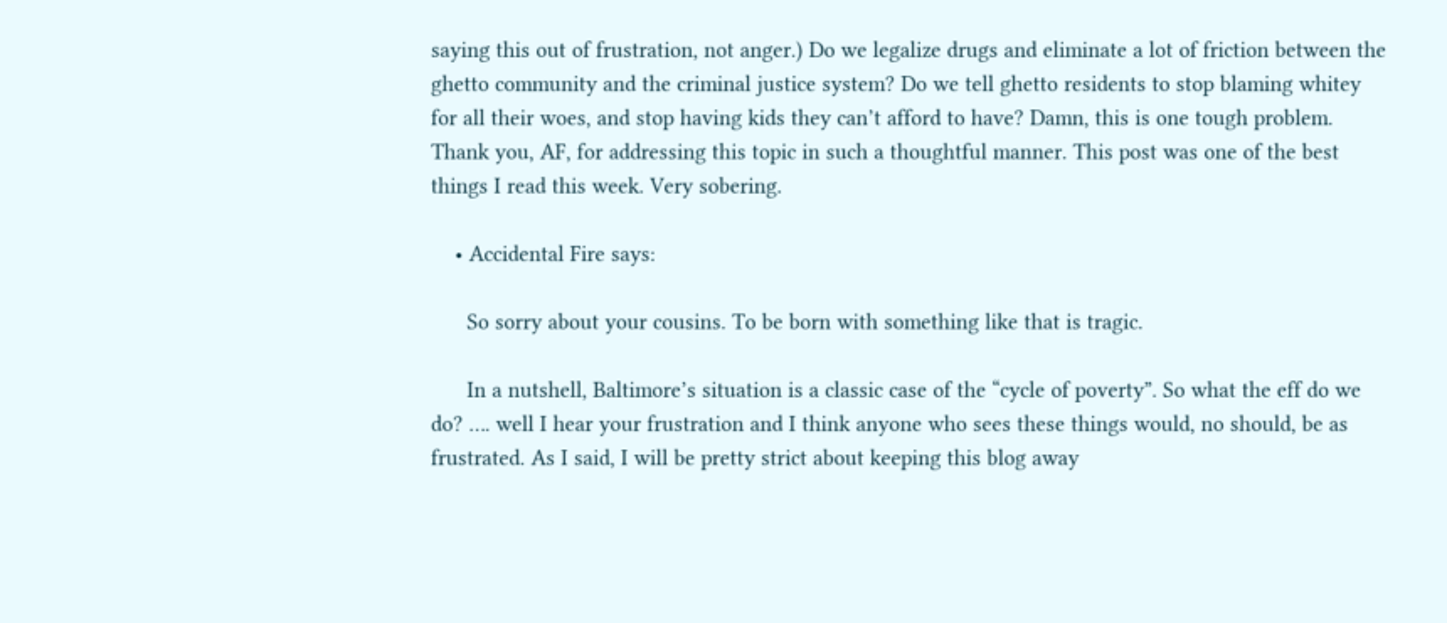saying this out of frustration, not anger.) Do we legalize drugs and eliminate a lot of friction between the ghetto community and the criminal justice system? Do we tell ghetto residents to stop blaming whitey for all their woes, and stop having kids they can’t afford to have? Damn, this is one tough problem. Thank you, AF, for addressing this topic in such a thoughtful manner. This post was one of the best things I read this week. Very sobering.

    • Accidental Fire says:

      So sorry about your cousins. To be born with something like that is tragic.

      In a nutshell, Baltimore’s situation is a classic case of the “cycle of poverty”. So what the eff do we do? …. well I hear your frustration and I think anyone who sees these things would, no should, be as frustrated. As I said, I will be pretty strict about keeping this blog away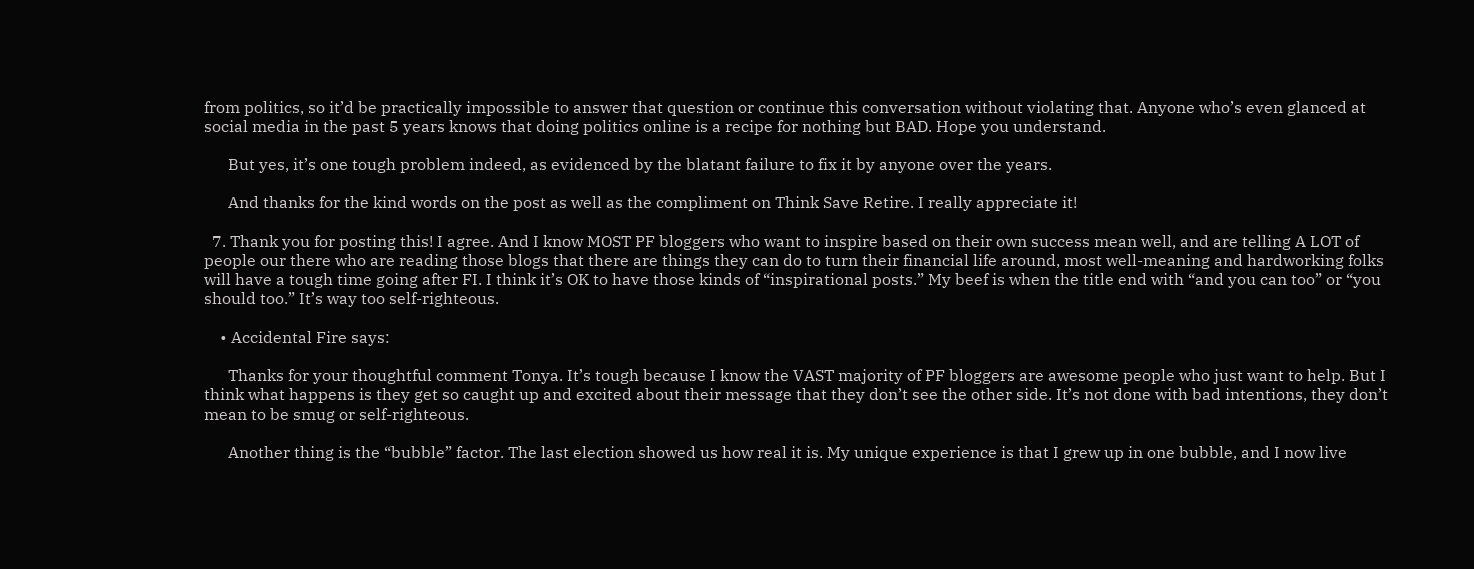from politics, so it’d be practically impossible to answer that question or continue this conversation without violating that. Anyone who’s even glanced at social media in the past 5 years knows that doing politics online is a recipe for nothing but BAD. Hope you understand.

      But yes, it’s one tough problem indeed, as evidenced by the blatant failure to fix it by anyone over the years.

      And thanks for the kind words on the post as well as the compliment on Think Save Retire. I really appreciate it!

  7. Thank you for posting this! I agree. And I know MOST PF bloggers who want to inspire based on their own success mean well, and are telling A LOT of people our there who are reading those blogs that there are things they can do to turn their financial life around, most well-meaning and hardworking folks will have a tough time going after FI. I think it’s OK to have those kinds of “inspirational posts.” My beef is when the title end with “and you can too” or “you should too.” It’s way too self-righteous.

    • Accidental Fire says:

      Thanks for your thoughtful comment Tonya. It’s tough because I know the VAST majority of PF bloggers are awesome people who just want to help. But I think what happens is they get so caught up and excited about their message that they don’t see the other side. It’s not done with bad intentions, they don’t mean to be smug or self-righteous.

      Another thing is the “bubble” factor. The last election showed us how real it is. My unique experience is that I grew up in one bubble, and I now live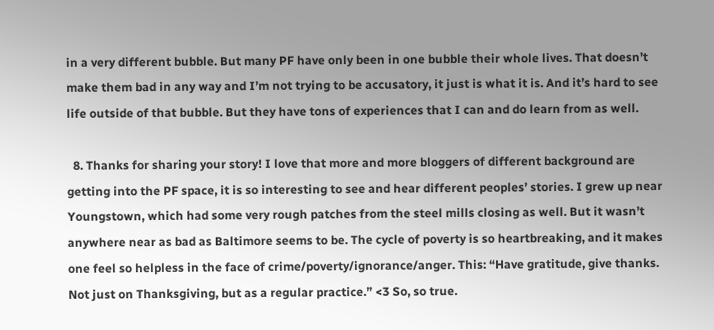in a very different bubble. But many PF have only been in one bubble their whole lives. That doesn’t make them bad in any way and I’m not trying to be accusatory, it just is what it is. And it’s hard to see life outside of that bubble. But they have tons of experiences that I can and do learn from as well.

  8. Thanks for sharing your story! I love that more and more bloggers of different background are getting into the PF space, it is so interesting to see and hear different peoples’ stories. I grew up near Youngstown, which had some very rough patches from the steel mills closing as well. But it wasn’t anywhere near as bad as Baltimore seems to be. The cycle of poverty is so heartbreaking, and it makes one feel so helpless in the face of crime/poverty/ignorance/anger. This: “Have gratitude, give thanks. Not just on Thanksgiving, but as a regular practice.” <3 So, so true.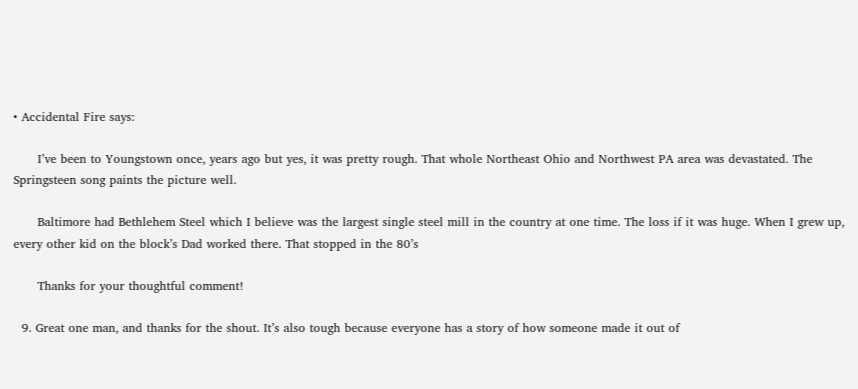• Accidental Fire says:

      I’ve been to Youngstown once, years ago but yes, it was pretty rough. That whole Northeast Ohio and Northwest PA area was devastated. The Springsteen song paints the picture well.

      Baltimore had Bethlehem Steel which I believe was the largest single steel mill in the country at one time. The loss if it was huge. When I grew up, every other kid on the block’s Dad worked there. That stopped in the 80’s

      Thanks for your thoughtful comment!

  9. Great one man, and thanks for the shout. It’s also tough because everyone has a story of how someone made it out of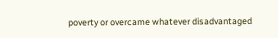poverty or overcame whatever disadvantaged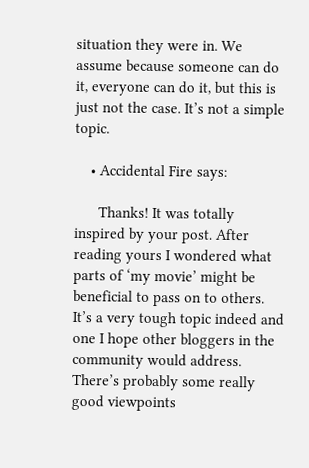situation they were in. We assume because someone can do it, everyone can do it, but this is just not the case. It’s not a simple topic.

    • Accidental Fire says:

      Thanks! It was totally inspired by your post. After reading yours I wondered what parts of ‘my movie’ might be beneficial to pass on to others. It’s a very tough topic indeed and one I hope other bloggers in the community would address. There’s probably some really good viewpoints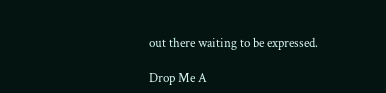out there waiting to be expressed.

Drop Me A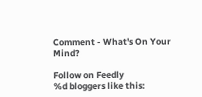Comment - What's On Your Mind?

Follow on Feedly
%d bloggers like this: